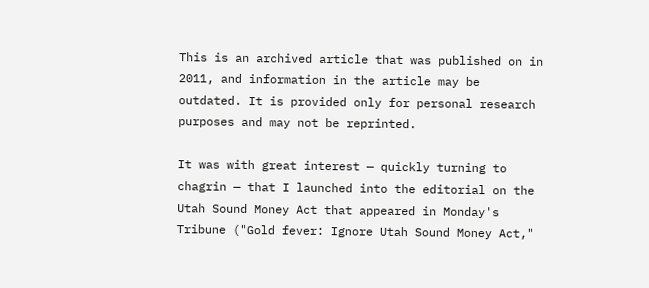This is an archived article that was published on in 2011, and information in the article may be outdated. It is provided only for personal research purposes and may not be reprinted.

It was with great interest — quickly turning to chagrin — that I launched into the editorial on the Utah Sound Money Act that appeared in Monday's Tribune ("Gold fever: Ignore Utah Sound Money Act,"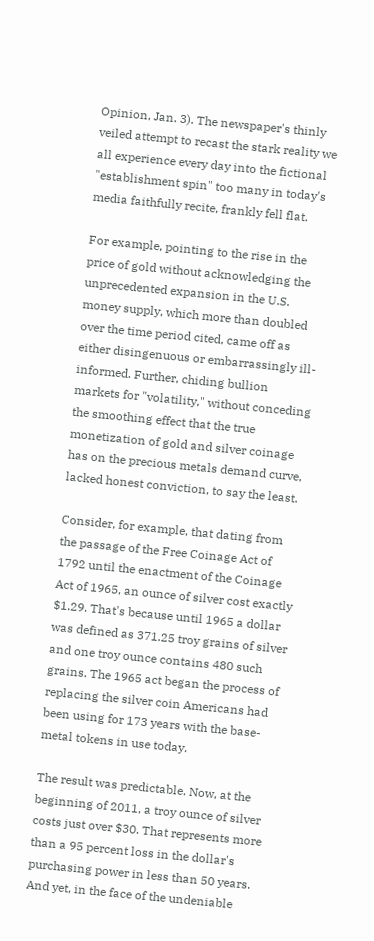Opinion, Jan. 3). The newspaper's thinly veiled attempt to recast the stark reality we all experience every day into the fictional "establishment spin" too many in today's media faithfully recite, frankly fell flat.

For example, pointing to the rise in the price of gold without acknowledging the unprecedented expansion in the U.S. money supply, which more than doubled over the time period cited, came off as either disingenuous or embarrassingly ill-informed. Further, chiding bullion markets for "volatility," without conceding the smoothing effect that the true monetization of gold and silver coinage has on the precious metals demand curve, lacked honest conviction, to say the least.

Consider, for example, that dating from the passage of the Free Coinage Act of 1792 until the enactment of the Coinage Act of 1965, an ounce of silver cost exactly $1.29. That's because until 1965 a dollar was defined as 371.25 troy grains of silver and one troy ounce contains 480 such grains. The 1965 act began the process of replacing the silver coin Americans had been using for 173 years with the base-metal tokens in use today.

The result was predictable. Now, at the beginning of 2011, a troy ounce of silver costs just over $30. That represents more than a 95 percent loss in the dollar's purchasing power in less than 50 years. And yet, in the face of the undeniable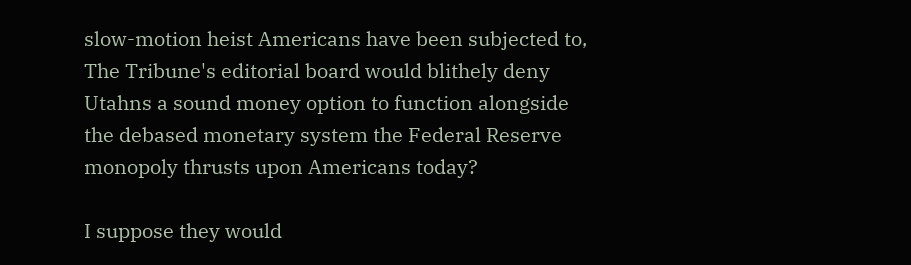slow-motion heist Americans have been subjected to, The Tribune's editorial board would blithely deny Utahns a sound money option to function alongside the debased monetary system the Federal Reserve monopoly thrusts upon Americans today?

I suppose they would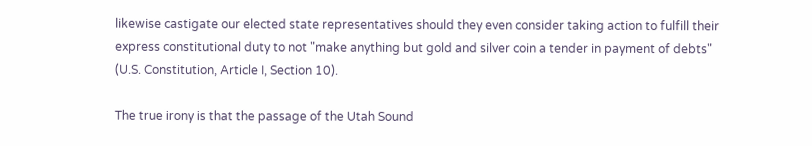likewise castigate our elected state representatives should they even consider taking action to fulfill their express constitutional duty to not "make anything but gold and silver coin a tender in payment of debts" (U.S. Constitution, Article I, Section 10).

The true irony is that the passage of the Utah Sound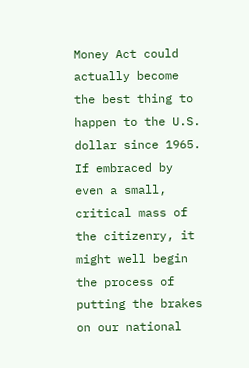Money Act could actually become the best thing to happen to the U.S. dollar since 1965. If embraced by even a small, critical mass of the citizenry, it might well begin the process of putting the brakes on our national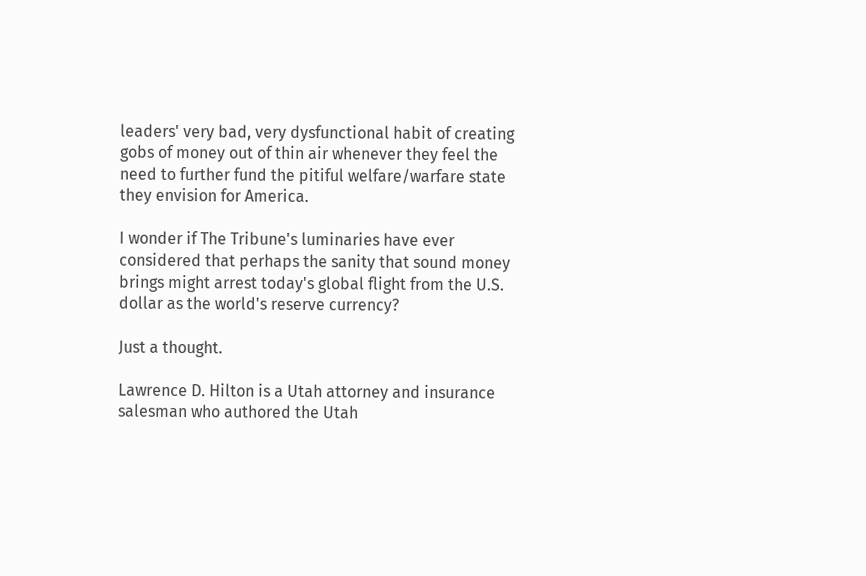leaders' very bad, very dysfunctional habit of creating gobs of money out of thin air whenever they feel the need to further fund the pitiful welfare/warfare state they envision for America.

I wonder if The Tribune's luminaries have ever considered that perhaps the sanity that sound money brings might arrest today's global flight from the U.S. dollar as the world's reserve currency?

Just a thought.

Lawrence D. Hilton is a Utah attorney and insurance salesman who authored the Utah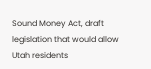Sound Money Act, draft legislation that would allow Utah residents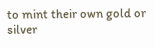to mint their own gold or silver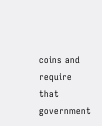coins and require that government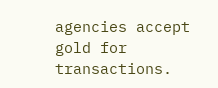agencies accept gold for transactions.